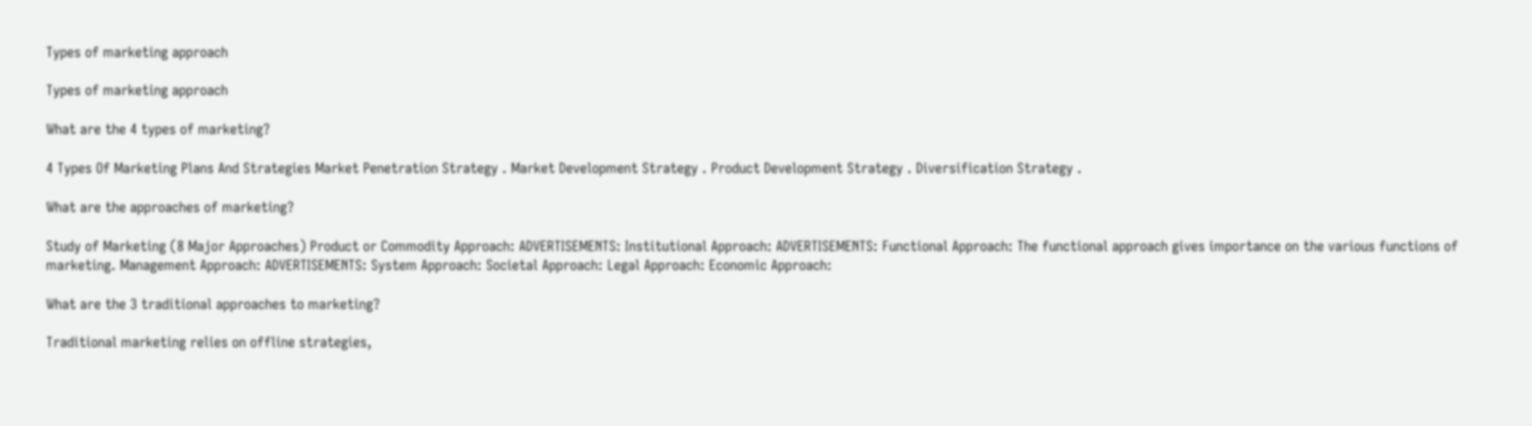Types of marketing approach

Types of marketing approach

What are the 4 types of marketing?

4 Types Of Marketing Plans And Strategies Market Penetration Strategy . Market Development Strategy . Product Development Strategy . Diversification Strategy .

What are the approaches of marketing?

Study of Marketing (8 Major Approaches) Product or Commodity Approach: ADVERTISEMENTS: Institutional Approach: ADVERTISEMENTS: Functional Approach: The functional approach gives importance on the various functions of marketing. Management Approach: ADVERTISEMENTS: System Approach: Societal Approach: Legal Approach: Economic Approach:

What are the 3 traditional approaches to marketing?

Traditional marketing relies on offline strategies,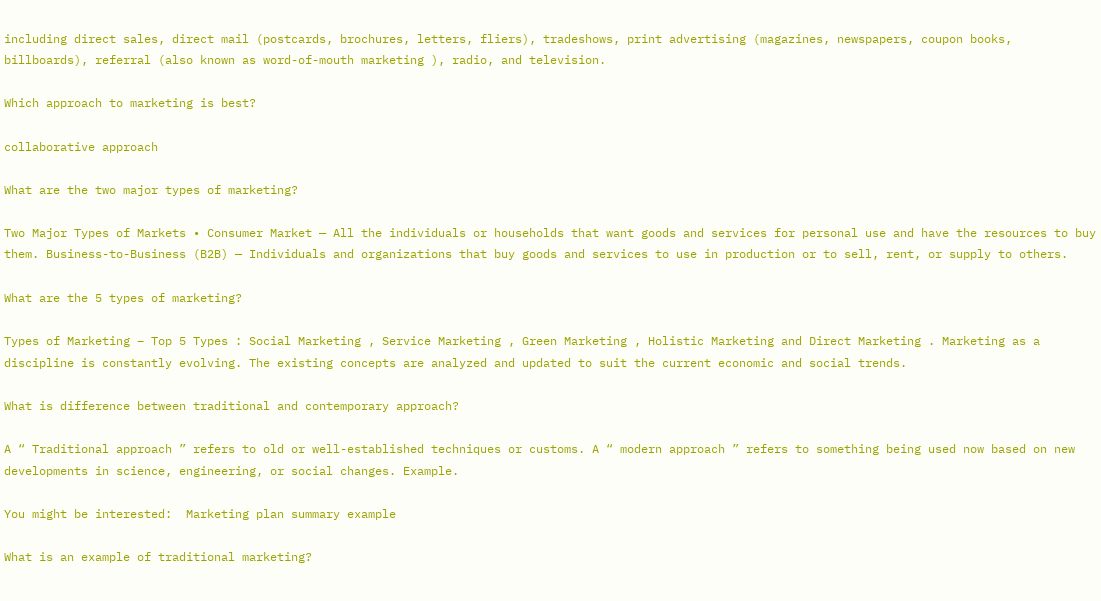including direct sales, direct mail (postcards, brochures, letters, fliers), tradeshows, print advertising (magazines, newspapers, coupon books, billboards), referral (also known as word-of-mouth marketing ), radio, and television.

Which approach to marketing is best?

collaborative approach

What are the two major types of marketing?

Two Major Types of Markets • Consumer Market — All the individuals or households that want goods and services for personal use and have the resources to buy them. Business-to-Business (B2B) — Individuals and organizations that buy goods and services to use in production or to sell, rent, or supply to others.

What are the 5 types of marketing?

Types of Marketing – Top 5 Types : Social Marketing , Service Marketing , Green Marketing , Holistic Marketing and Direct Marketing . Marketing as a discipline is constantly evolving. The existing concepts are analyzed and updated to suit the current economic and social trends.

What is difference between traditional and contemporary approach?

A “ Traditional approach ” refers to old or well-established techniques or customs. A “ modern approach ” refers to something being used now based on new developments in science, engineering, or social changes. Example.

You might be interested:  Marketing plan summary example

What is an example of traditional marketing?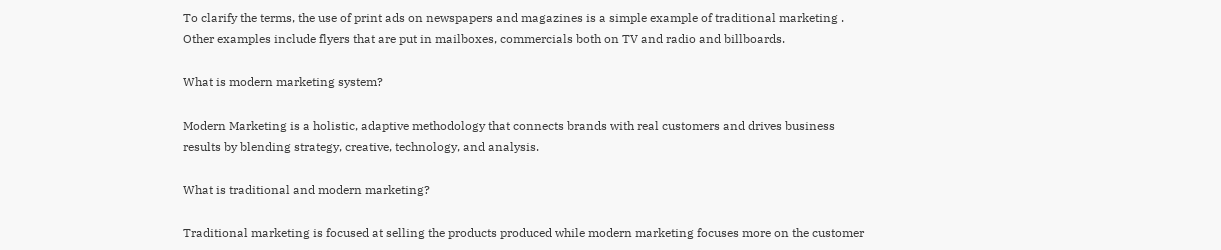To clarify the terms, the use of print ads on newspapers and magazines is a simple example of traditional marketing . Other examples include flyers that are put in mailboxes, commercials both on TV and radio and billboards.

What is modern marketing system?

Modern Marketing is a holistic, adaptive methodology that connects brands with real customers and drives business results by blending strategy, creative, technology, and analysis.

What is traditional and modern marketing?

Traditional marketing is focused at selling the products produced while modern marketing focuses more on the customer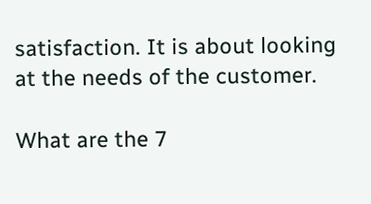satisfaction. It is about looking at the needs of the customer.

What are the 7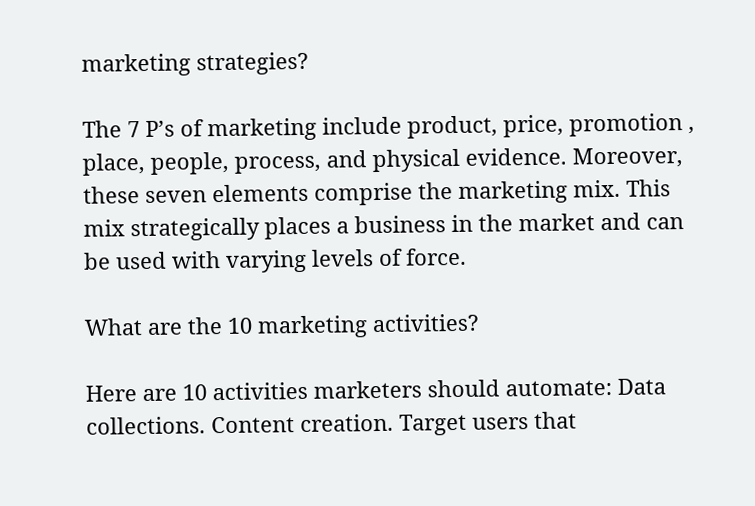marketing strategies?

The 7 P’s of marketing include product, price, promotion , place, people, process, and physical evidence. Moreover, these seven elements comprise the marketing mix. This mix strategically places a business in the market and can be used with varying levels of force.

What are the 10 marketing activities?

Here are 10 activities marketers should automate: Data collections. Content creation. Target users that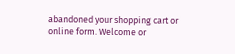abandoned your shopping cart or online form. Welcome or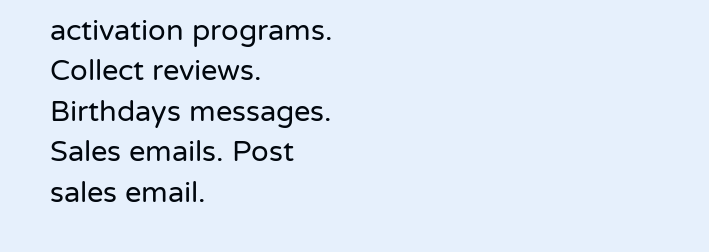activation programs. Collect reviews. Birthdays messages. Sales emails. Post sales email.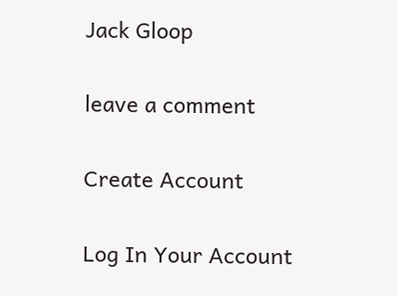Jack Gloop

leave a comment

Create Account

Log In Your Account